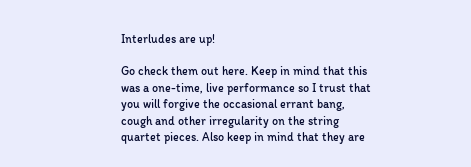Interludes are up!

Go check them out here. Keep in mind that this was a one-time, live performance so I trust that you will forgive the occasional errant bang, cough and other irregularity on the string quartet pieces. Also keep in mind that they are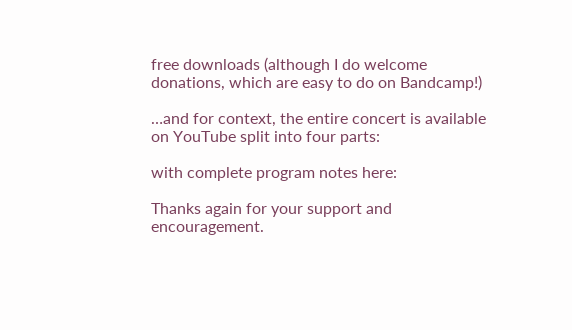free downloads (although I do welcome donations, which are easy to do on Bandcamp!)

…and for context, the entire concert is available on YouTube split into four parts:

with complete program notes here:

Thanks again for your support and encouragement.